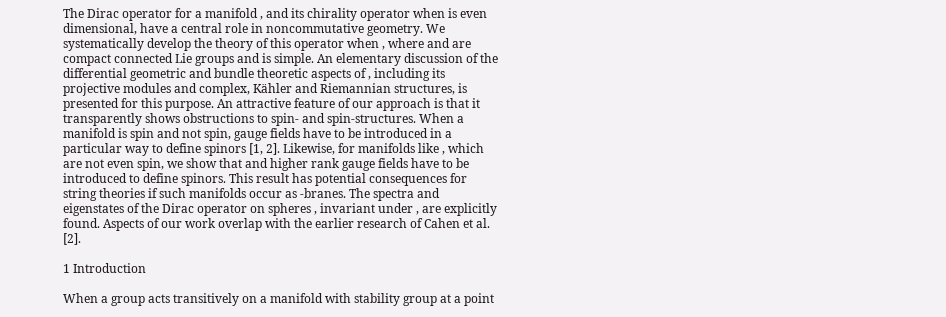The Dirac operator for a manifold , and its chirality operator when is even dimensional, have a central role in noncommutative geometry. We systematically develop the theory of this operator when , where and are compact connected Lie groups and is simple. An elementary discussion of the differential geometric and bundle theoretic aspects of , including its projective modules and complex, Kähler and Riemannian structures, is presented for this purpose. An attractive feature of our approach is that it transparently shows obstructions to spin- and spin-structures. When a manifold is spin and not spin, gauge fields have to be introduced in a particular way to define spinors [1, 2]. Likewise, for manifolds like , which are not even spin, we show that and higher rank gauge fields have to be introduced to define spinors. This result has potential consequences for string theories if such manifolds occur as -branes. The spectra and eigenstates of the Dirac operator on spheres , invariant under , are explicitly found. Aspects of our work overlap with the earlier research of Cahen et al. [2].

1 Introduction

When a group acts transitively on a manifold with stability group at a point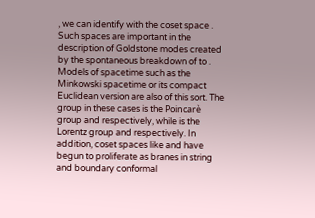, we can identify with the coset space . Such spaces are important in the description of Goldstone modes created by the spontaneous breakdown of to . Models of spacetime such as the Minkowski spacetime or its compact Euclidean version are also of this sort. The group in these cases is the Poincarè group and respectively, while is the Lorentz group and respectively. In addition, coset spaces like and have begun to proliferate as branes in string and boundary conformal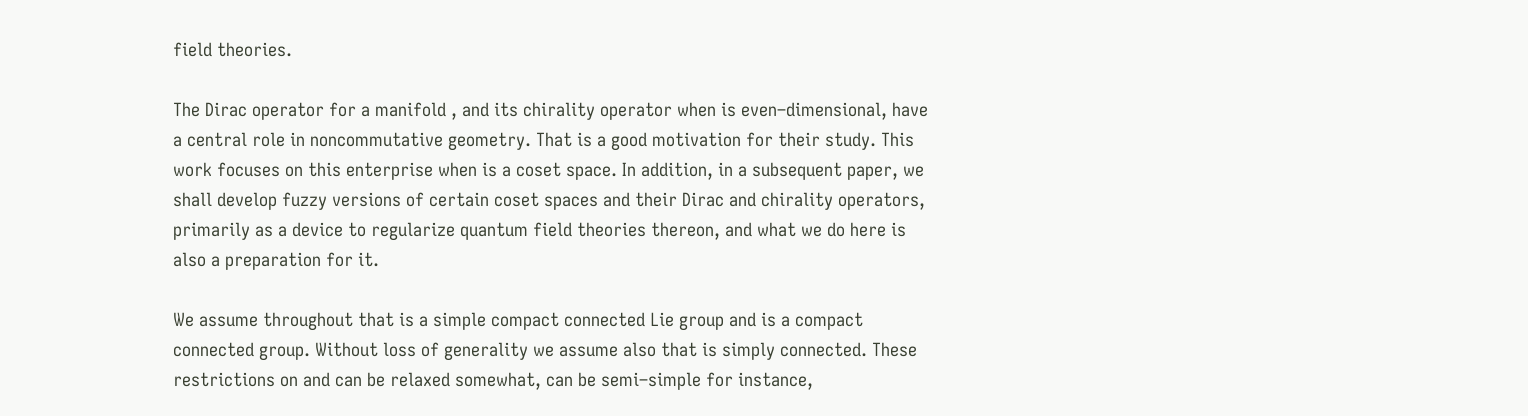field theories.

The Dirac operator for a manifold , and its chirality operator when is even–dimensional, have a central role in noncommutative geometry. That is a good motivation for their study. This work focuses on this enterprise when is a coset space. In addition, in a subsequent paper, we shall develop fuzzy versions of certain coset spaces and their Dirac and chirality operators, primarily as a device to regularize quantum field theories thereon, and what we do here is also a preparation for it.

We assume throughout that is a simple compact connected Lie group and is a compact connected group. Without loss of generality we assume also that is simply connected. These restrictions on and can be relaxed somewhat, can be semi–simple for instance,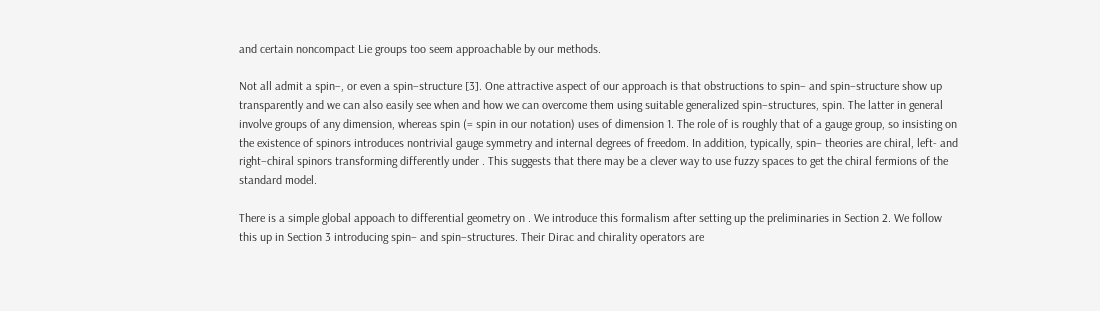and certain noncompact Lie groups too seem approachable by our methods.

Not all admit a spin–, or even a spin–structure [3]. One attractive aspect of our approach is that obstructions to spin– and spin–structure show up transparently and we can also easily see when and how we can overcome them using suitable generalized spin–structures, spin. The latter in general involve groups of any dimension, whereas spin (= spin in our notation) uses of dimension 1. The role of is roughly that of a gauge group, so insisting on the existence of spinors introduces nontrivial gauge symmetry and internal degrees of freedom. In addition, typically, spin– theories are chiral, left- and right–chiral spinors transforming differently under . This suggests that there may be a clever way to use fuzzy spaces to get the chiral fermions of the standard model.

There is a simple global appoach to differential geometry on . We introduce this formalism after setting up the preliminaries in Section 2. We follow this up in Section 3 introducing spin– and spin–structures. Their Dirac and chirality operators are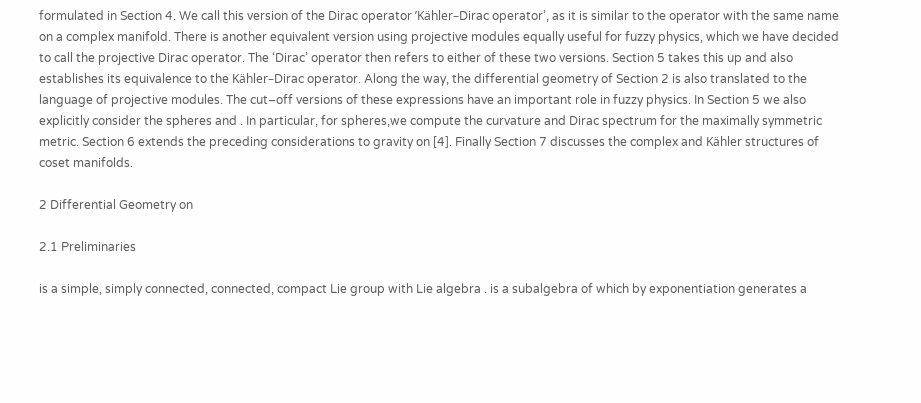formulated in Section 4. We call this version of the Dirac operator ’Kähler–Dirac operator’, as it is similar to the operator with the same name on a complex manifold. There is another equivalent version using projective modules equally useful for fuzzy physics, which we have decided to call the projective Dirac operator. The ‘Dirac’ operator then refers to either of these two versions. Section 5 takes this up and also establishes its equivalence to the Kähler–Dirac operator. Along the way, the differential geometry of Section 2 is also translated to the language of projective modules. The cut–off versions of these expressions have an important role in fuzzy physics. In Section 5 we also explicitly consider the spheres and . In particular, for spheres,we compute the curvature and Dirac spectrum for the maximally symmetric metric. Section 6 extends the preceding considerations to gravity on [4]. Finally Section 7 discusses the complex and Kähler structures of coset manifolds.

2 Differential Geometry on

2.1 Preliminaries

is a simple, simply connected, connected, compact Lie group with Lie algebra . is a subalgebra of which by exponentiation generates a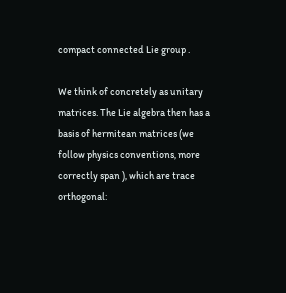compact connected Lie group .

We think of concretely as unitary matrices. The Lie algebra then has a basis of hermitean matrices (we follow physics conventions, more correctly span ), which are trace orthogonal: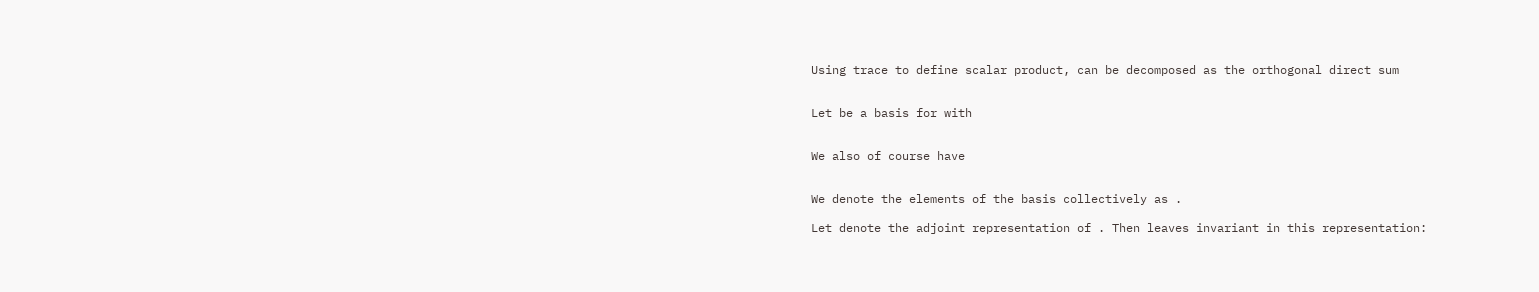Using trace to define scalar product, can be decomposed as the orthogonal direct sum


Let be a basis for with


We also of course have


We denote the elements of the basis collectively as .

Let denote the adjoint representation of . Then leaves invariant in this representation: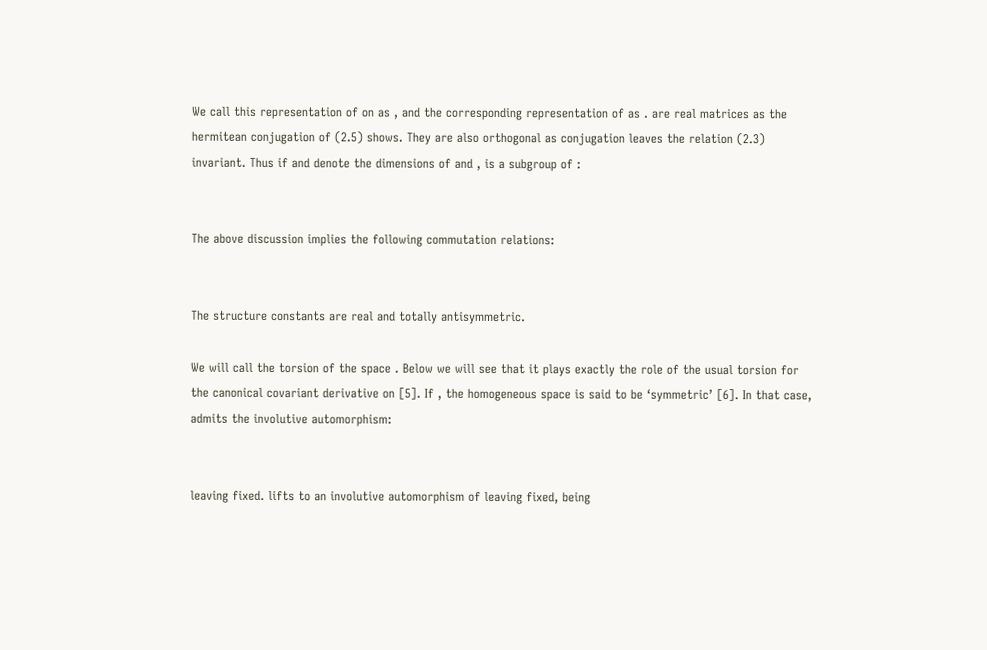We call this representation of on as , and the corresponding representation of as . are real matrices as the hermitean conjugation of (2.5) shows. They are also orthogonal as conjugation leaves the relation (2.3) invariant. Thus if and denote the dimensions of and , is a subgroup of :


The above discussion implies the following commutation relations:


The structure constants are real and totally antisymmetric.

We will call the torsion of the space . Below we will see that it plays exactly the role of the usual torsion for the canonical covariant derivative on [5]. If , the homogeneous space is said to be ‘symmetric’ [6]. In that case, admits the involutive automorphism:


leaving fixed. lifts to an involutive automorphism of leaving fixed, being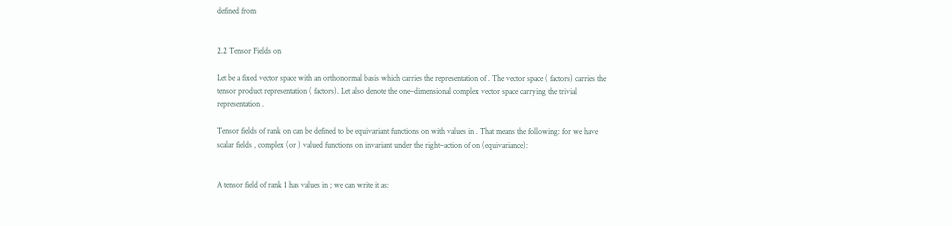defined from


2.2 Tensor Fields on

Let be a fixed vector space with an orthonormal basis which carries the representation of . The vector space ( factors) carries the tensor product representation ( factors). Let also denote the one–dimensional complex vector space carrying the trivial representation .

Tensor fields of rank on can be defined to be equivariant functions on with values in . That means the following: for we have scalar fields , complex (or ) valued functions on invariant under the right–action of on (equivariance):


A tensor field of rank 1 has values in ; we can write it as: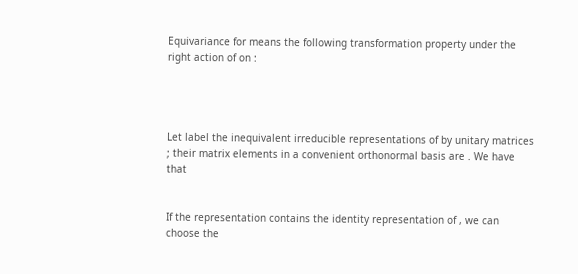Equivariance for means the following transformation property under the right action of on :




Let label the inequivalent irreducible representations of by unitary matrices ; their matrix elements in a convenient orthonormal basis are . We have that


If the representation contains the identity representation of , we can choose the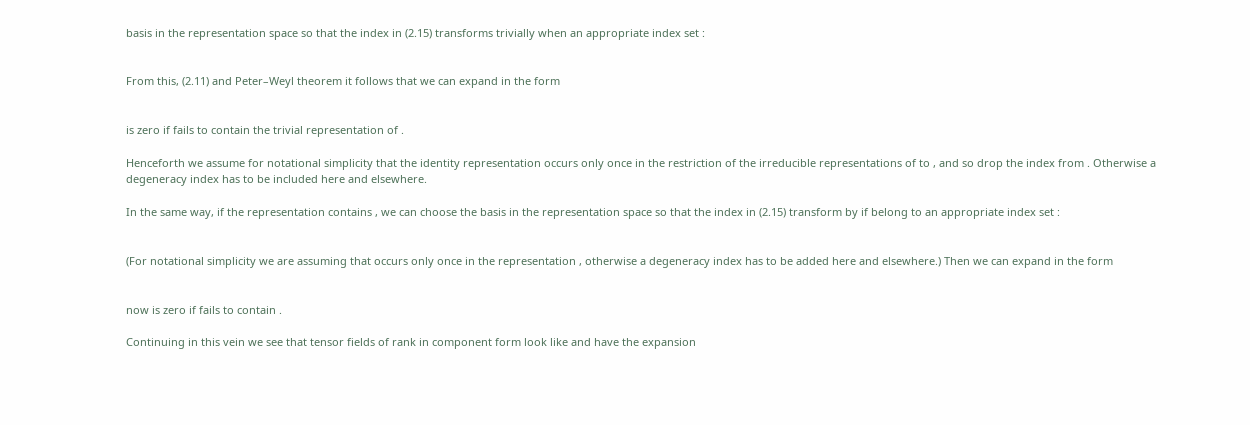basis in the representation space so that the index in (2.15) transforms trivially when an appropriate index set :


From this, (2.11) and Peter–Weyl theorem it follows that we can expand in the form


is zero if fails to contain the trivial representation of .

Henceforth we assume for notational simplicity that the identity representation occurs only once in the restriction of the irreducible representations of to , and so drop the index from . Otherwise a degeneracy index has to be included here and elsewhere.

In the same way, if the representation contains , we can choose the basis in the representation space so that the index in (2.15) transform by if belong to an appropriate index set :


(For notational simplicity we are assuming that occurs only once in the representation , otherwise a degeneracy index has to be added here and elsewhere.) Then we can expand in the form


now is zero if fails to contain .

Continuing in this vein we see that tensor fields of rank in component form look like and have the expansion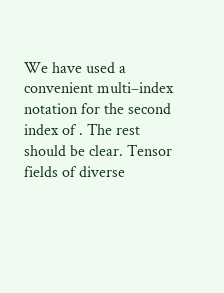We have used a convenient multi–index notation for the second index of . The rest should be clear. Tensor fields of diverse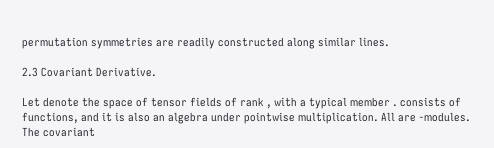permutation symmetries are readily constructed along similar lines.

2.3 Covariant Derivative.

Let denote the space of tensor fields of rank , with a typical member . consists of functions, and it is also an algebra under pointwise multiplication. All are -modules. The covariant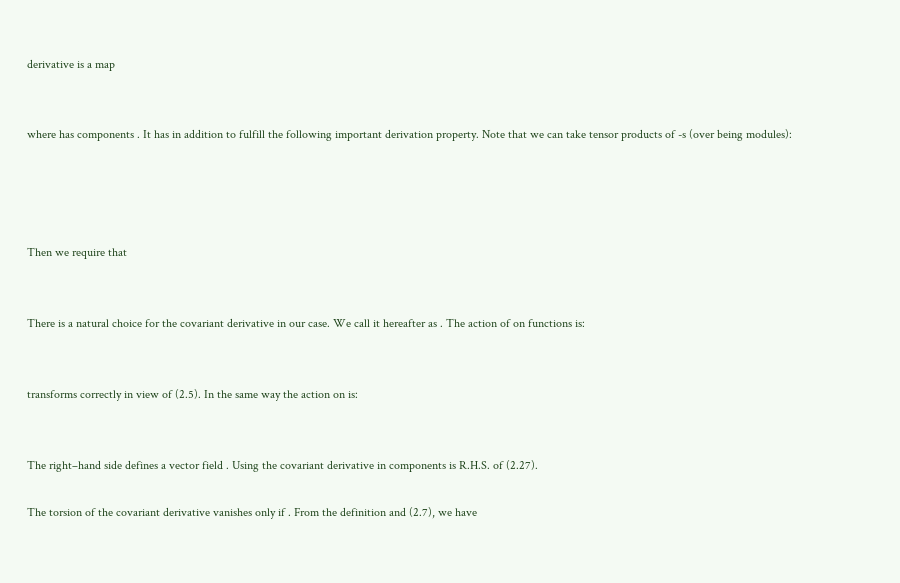derivative is a map


where has components . It has in addition to fulfill the following important derivation property. Note that we can take tensor products of -s (over being modules):




Then we require that


There is a natural choice for the covariant derivative in our case. We call it hereafter as . The action of on functions is:


transforms correctly in view of (2.5). In the same way the action on is:


The right–hand side defines a vector field . Using the covariant derivative in components is R.H.S. of (2.27).

The torsion of the covariant derivative vanishes only if . From the definition and (2.7), we have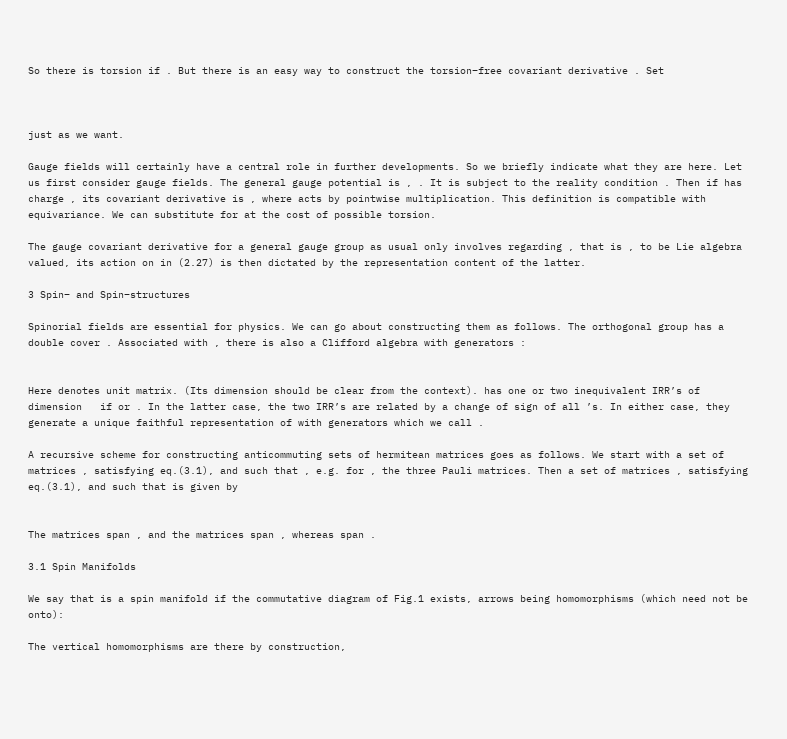So there is torsion if . But there is an easy way to construct the torsion–free covariant derivative . Set



just as we want.

Gauge fields will certainly have a central role in further developments. So we briefly indicate what they are here. Let us first consider gauge fields. The general gauge potential is , . It is subject to the reality condition . Then if has charge , its covariant derivative is , where acts by pointwise multiplication. This definition is compatible with equivariance. We can substitute for at the cost of possible torsion.

The gauge covariant derivative for a general gauge group as usual only involves regarding , that is , to be Lie algebra valued, its action on in (2.27) is then dictated by the representation content of the latter.

3 Spin– and Spin–structures

Spinorial fields are essential for physics. We can go about constructing them as follows. The orthogonal group has a double cover . Associated with , there is also a Clifford algebra with generators :


Here denotes unit matrix. (Its dimension should be clear from the context). has one or two inequivalent IRR’s of dimension   if or . In the latter case, the two IRR’s are related by a change of sign of all ’s. In either case, they generate a unique faithful representation of with generators which we call .

A recursive scheme for constructing anticommuting sets of hermitean matrices goes as follows. We start with a set of matrices , satisfying eq.(3.1), and such that , e.g. for , the three Pauli matrices. Then a set of matrices , satisfying eq.(3.1), and such that is given by


The matrices span , and the matrices span , whereas span .

3.1 Spin Manifolds

We say that is a spin manifold if the commutative diagram of Fig.1 exists, arrows being homomorphisms (which need not be onto):

The vertical homomorphisms are there by construction,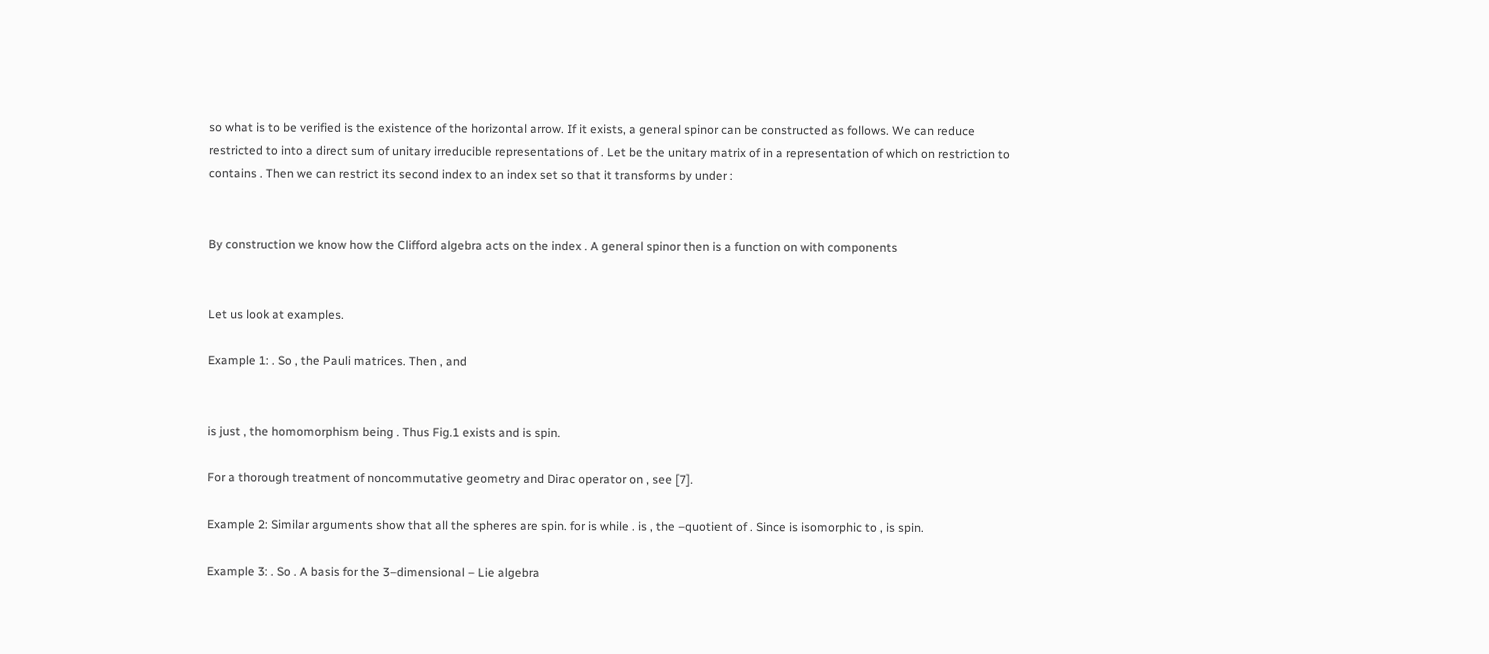so what is to be verified is the existence of the horizontal arrow. If it exists, a general spinor can be constructed as follows. We can reduce restricted to into a direct sum of unitary irreducible representations of . Let be the unitary matrix of in a representation of which on restriction to contains . Then we can restrict its second index to an index set so that it transforms by under :


By construction we know how the Clifford algebra acts on the index . A general spinor then is a function on with components


Let us look at examples.

Example 1: . So , the Pauli matrices. Then , and


is just , the homomorphism being . Thus Fig.1 exists and is spin.

For a thorough treatment of noncommutative geometry and Dirac operator on , see [7].

Example 2: Similar arguments show that all the spheres are spin. for is while . is , the –quotient of . Since is isomorphic to , is spin.

Example 3: . So . A basis for the 3–dimensional – Lie algebra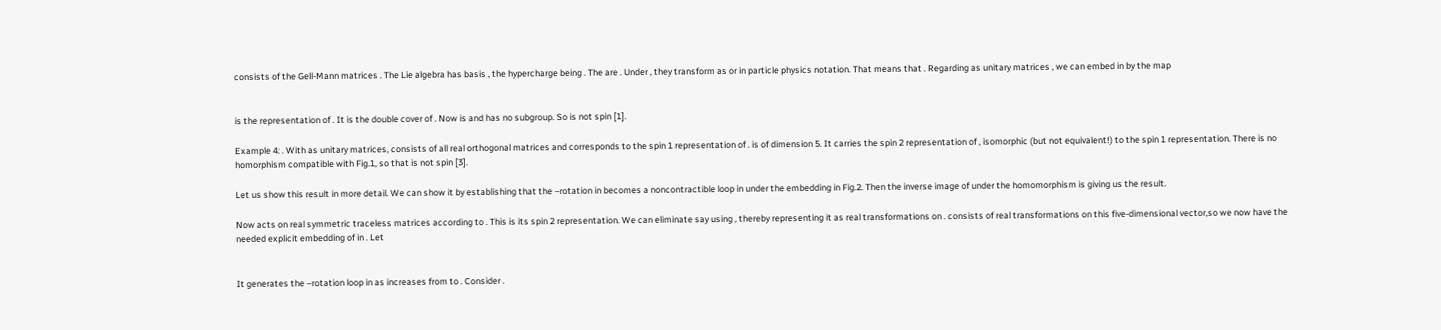consists of the Gell-Mann matrices . The Lie algebra has basis , the hypercharge being . The are . Under , they transform as or in particle physics notation. That means that . Regarding as unitary matrices , we can embed in by the map


is the representation of . It is the double cover of . Now is and has no subgroup. So is not spin [1].

Example 4: . With as unitary matrices, consists of all real orthogonal matrices and corresponds to the spin 1 representation of . is of dimension 5. It carries the spin 2 representation of , isomorphic (but not equivalent!) to the spin 1 representation. There is no homorphism compatible with Fig.1, so that is not spin [3].

Let us show this result in more detail. We can show it by establishing that the –rotation in becomes a noncontractible loop in under the embedding in Fig.2. Then the inverse image of under the homomorphism is giving us the result.

Now acts on real symmetric traceless matrices according to . This is its spin 2 representation. We can eliminate say using , thereby representing it as real transformations on . consists of real transformations on this five-dimensional vector,so we now have the needed explicit embedding of in . Let


It generates the –rotation loop in as increases from to . Consider .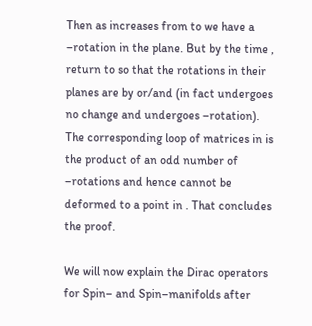Then as increases from to we have a –rotation in the plane. But by the time , return to so that the rotations in their planes are by or/and (in fact undergoes no change and undergoes –rotation). The corresponding loop of matrices in is the product of an odd number of –rotations and hence cannot be deformed to a point in . That concludes the proof.

We will now explain the Dirac operators for Spin– and Spin–manifolds after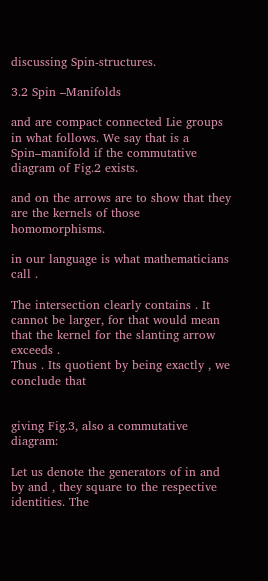discussing Spin-structures.

3.2 Spin –Manifolds

and are compact connected Lie groups in what follows. We say that is a Spin–manifold if the commutative diagram of Fig.2 exists.

and on the arrows are to show that they are the kernels of those homomorphisms.

in our language is what mathematicians call .

The intersection clearly contains . It cannot be larger, for that would mean that the kernel for the slanting arrow exceeds .
Thus . Its quotient by being exactly , we conclude that


giving Fig.3, also a commutative diagram:

Let us denote the generators of in and by and , they square to the respective identities. The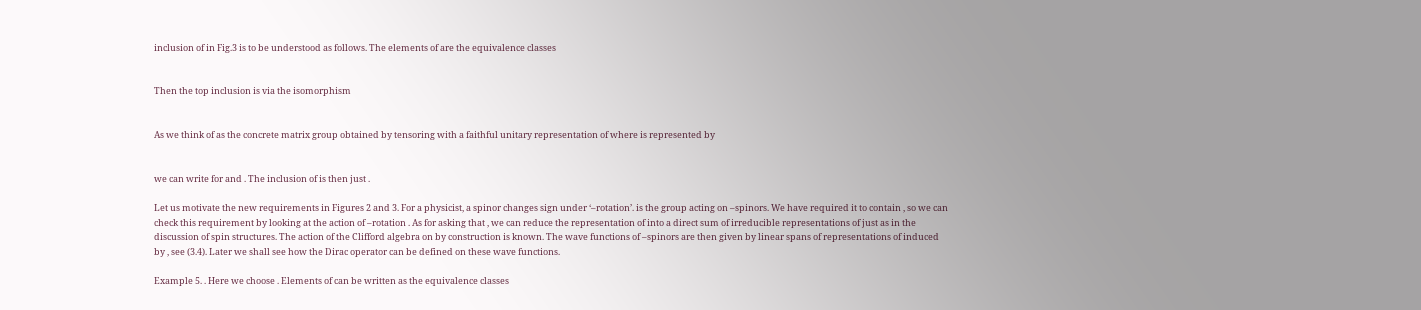inclusion of in Fig.3 is to be understood as follows. The elements of are the equivalence classes


Then the top inclusion is via the isomorphism


As we think of as the concrete matrix group obtained by tensoring with a faithful unitary representation of where is represented by


we can write for and . The inclusion of is then just .

Let us motivate the new requirements in Figures 2 and 3. For a physicist, a spinor changes sign under ‘–rotation’. is the group acting on –spinors. We have required it to contain , so we can check this requirement by looking at the action of –rotation . As for asking that , we can reduce the representation of into a direct sum of irreducible representations of just as in the discussion of spin structures. The action of the Clifford algebra on by construction is known. The wave functions of –spinors are then given by linear spans of representations of induced by , see (3.4). Later we shall see how the Dirac operator can be defined on these wave functions.

Example 5. . Here we choose . Elements of can be written as the equivalence classes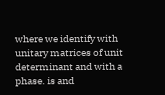where we identify with unitary matrices of unit determinant and with a phase. is and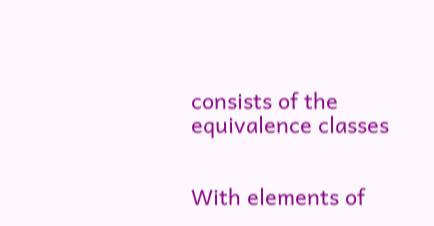consists of the equivalence classes


With elements of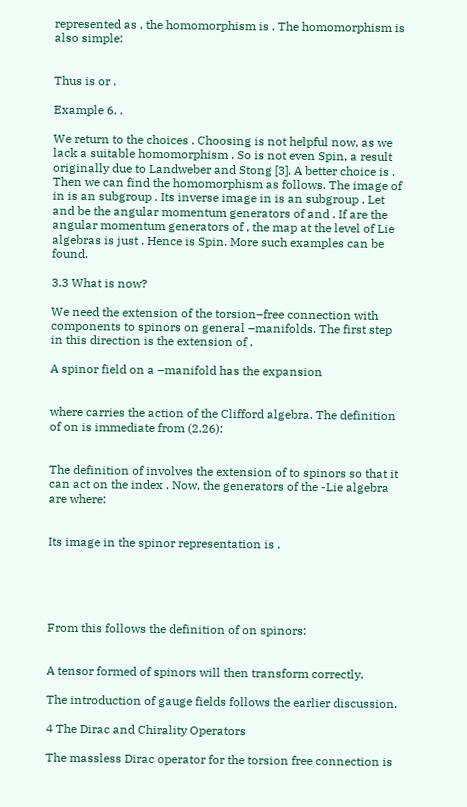represented as , the homomorphism is . The homomorphism is also simple:


Thus is or .

Example 6. .

We return to the choices . Choosing is not helpful now, as we lack a suitable homomorphism . So is not even Spin, a result originally due to Landweber and Stong [3]. A better choice is . Then we can find the homomorphism as follows. The image of in is an subgroup . Its inverse image in is an subgroup . Let and be the angular momentum generators of and . If are the angular momentum generators of , the map at the level of Lie algebras is just . Hence is Spin. More such examples can be found.

3.3 What is now?

We need the extension of the torsion–free connection with components to spinors on general –manifolds. The first step in this direction is the extension of .

A spinor field on a –manifold has the expansion


where carries the action of the Clifford algebra. The definition of on is immediate from (2.26):


The definition of involves the extension of to spinors so that it can act on the index . Now, the generators of the -Lie algebra are where:


Its image in the spinor representation is .





From this follows the definition of on spinors:


A tensor formed of spinors will then transform correctly.

The introduction of gauge fields follows the earlier discussion.

4 The Dirac and Chirality Operators

The massless Dirac operator for the torsion free connection is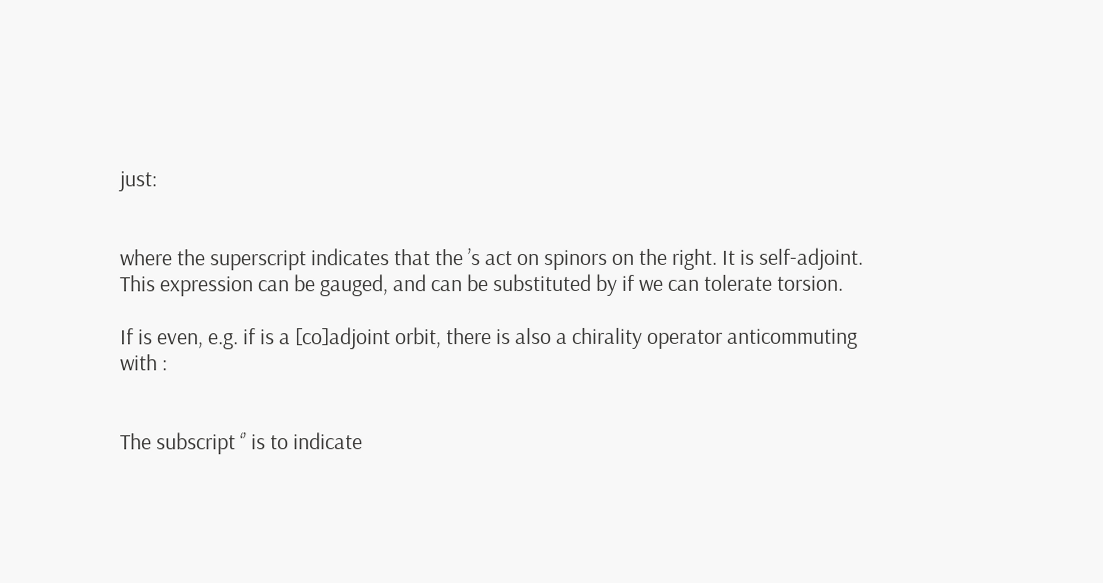just:


where the superscript indicates that the ’s act on spinors on the right. It is self-adjoint. This expression can be gauged, and can be substituted by if we can tolerate torsion.

If is even, e.g. if is a [co]adjoint orbit, there is also a chirality operator anticommuting with :


The subscript ‘’ is to indicate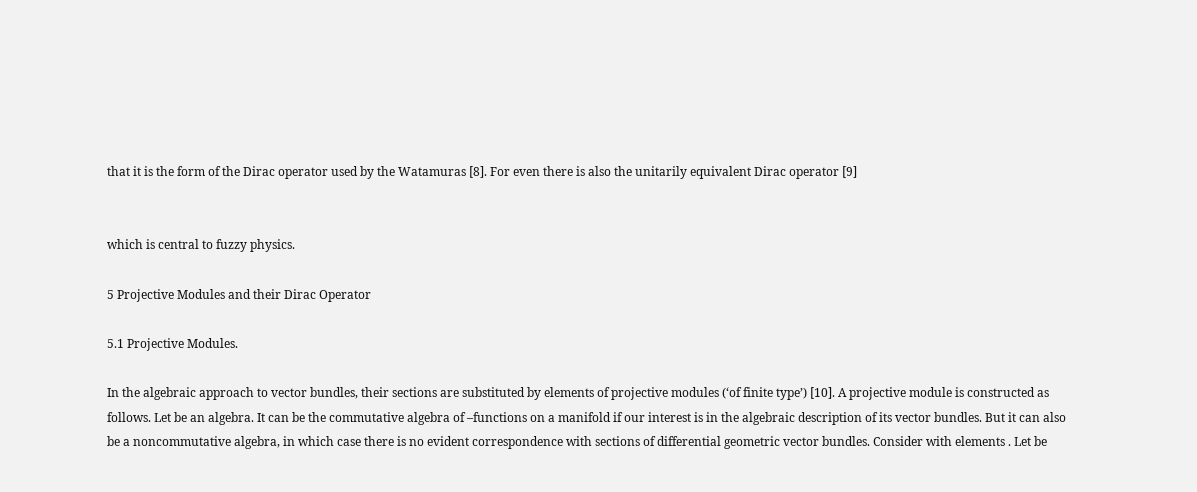that it is the form of the Dirac operator used by the Watamuras [8]. For even there is also the unitarily equivalent Dirac operator [9]


which is central to fuzzy physics.

5 Projective Modules and their Dirac Operator

5.1 Projective Modules.

In the algebraic approach to vector bundles, their sections are substituted by elements of projective modules (‘of finite type’) [10]. A projective module is constructed as follows. Let be an algebra. It can be the commutative algebra of –functions on a manifold if our interest is in the algebraic description of its vector bundles. But it can also be a noncommutative algebra, in which case there is no evident correspondence with sections of differential geometric vector bundles. Consider with elements . Let be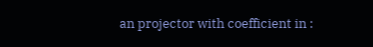an projector with coefficient in :